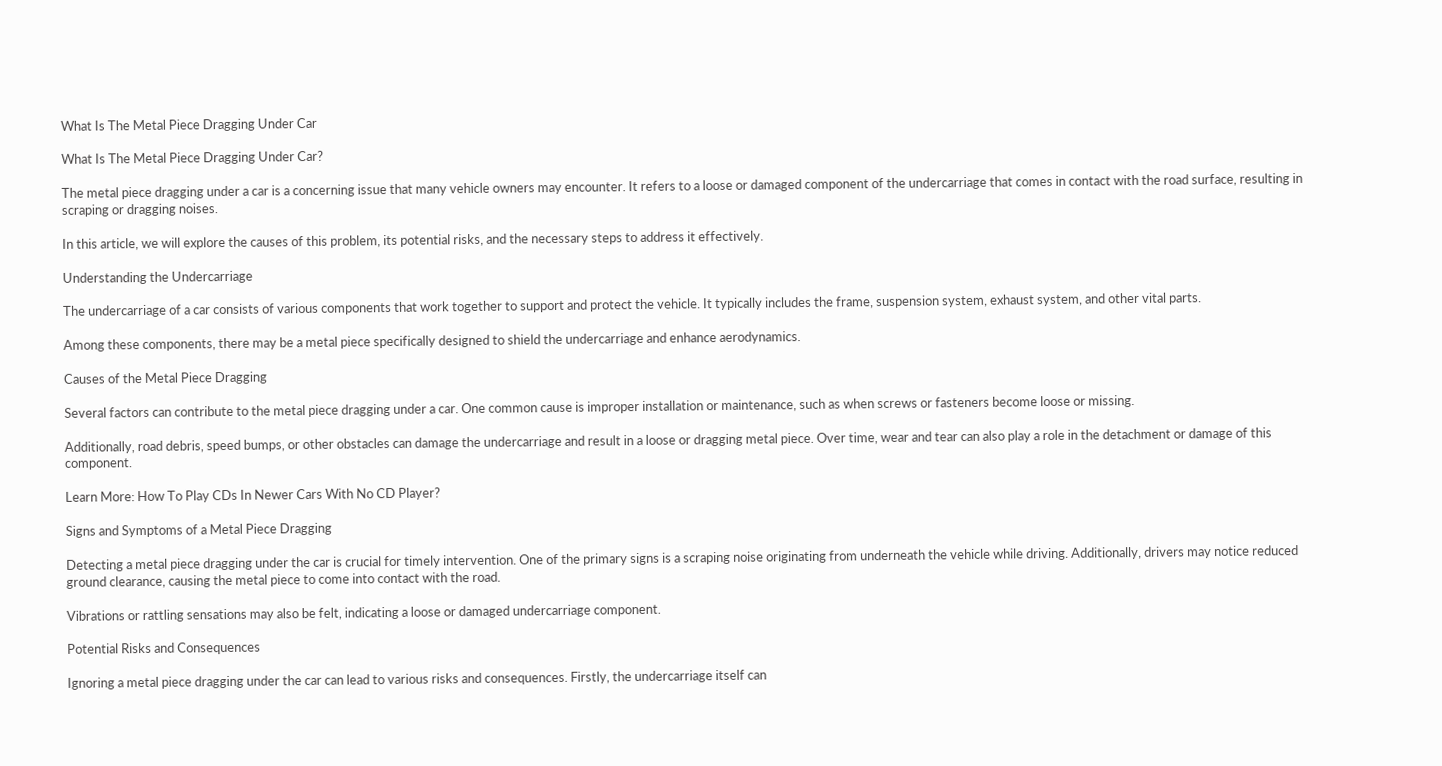What Is The Metal Piece Dragging Under Car

What Is The Metal Piece Dragging Under Car?

The metal piece dragging under a car is a concerning issue that many vehicle owners may encounter. It refers to a loose or damaged component of the undercarriage that comes in contact with the road surface, resulting in scraping or dragging noises.

In this article, we will explore the causes of this problem, its potential risks, and the necessary steps to address it effectively.

Understanding the Undercarriage

The undercarriage of a car consists of various components that work together to support and protect the vehicle. It typically includes the frame, suspension system, exhaust system, and other vital parts.

Among these components, there may be a metal piece specifically designed to shield the undercarriage and enhance aerodynamics.

Causes of the Metal Piece Dragging

Several factors can contribute to the metal piece dragging under a car. One common cause is improper installation or maintenance, such as when screws or fasteners become loose or missing.

Additionally, road debris, speed bumps, or other obstacles can damage the undercarriage and result in a loose or dragging metal piece. Over time, wear and tear can also play a role in the detachment or damage of this component.

Learn More: How To Play CDs In Newer Cars With No CD Player?

Signs and Symptoms of a Metal Piece Dragging

Detecting a metal piece dragging under the car is crucial for timely intervention. One of the primary signs is a scraping noise originating from underneath the vehicle while driving. Additionally, drivers may notice reduced ground clearance, causing the metal piece to come into contact with the road.

Vibrations or rattling sensations may also be felt, indicating a loose or damaged undercarriage component.

Potential Risks and Consequences

Ignoring a metal piece dragging under the car can lead to various risks and consequences. Firstly, the undercarriage itself can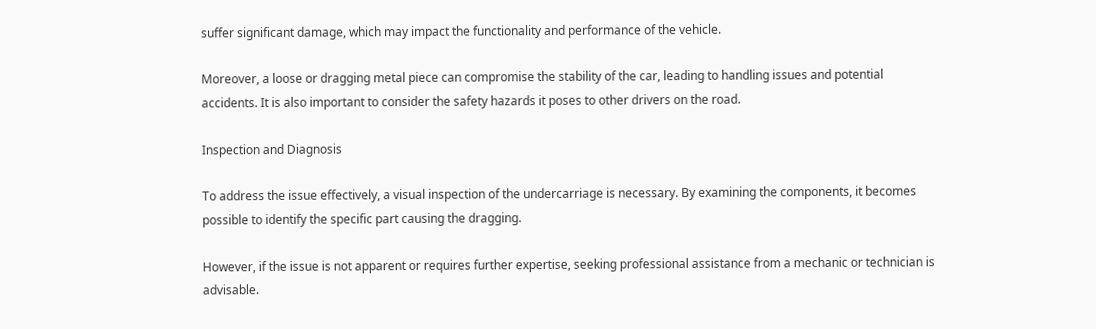suffer significant damage, which may impact the functionality and performance of the vehicle.

Moreover, a loose or dragging metal piece can compromise the stability of the car, leading to handling issues and potential accidents. It is also important to consider the safety hazards it poses to other drivers on the road.

Inspection and Diagnosis

To address the issue effectively, a visual inspection of the undercarriage is necessary. By examining the components, it becomes possible to identify the specific part causing the dragging.

However, if the issue is not apparent or requires further expertise, seeking professional assistance from a mechanic or technician is advisable.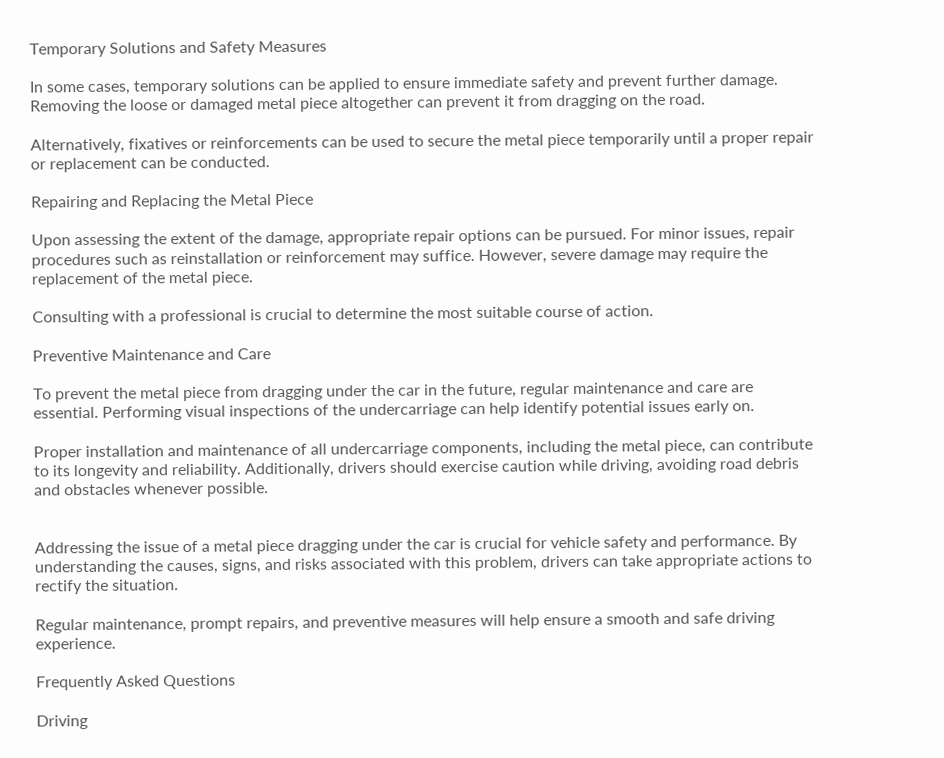Temporary Solutions and Safety Measures

In some cases, temporary solutions can be applied to ensure immediate safety and prevent further damage. Removing the loose or damaged metal piece altogether can prevent it from dragging on the road.

Alternatively, fixatives or reinforcements can be used to secure the metal piece temporarily until a proper repair or replacement can be conducted.

Repairing and Replacing the Metal Piece

Upon assessing the extent of the damage, appropriate repair options can be pursued. For minor issues, repair procedures such as reinstallation or reinforcement may suffice. However, severe damage may require the replacement of the metal piece.

Consulting with a professional is crucial to determine the most suitable course of action.

Preventive Maintenance and Care

To prevent the metal piece from dragging under the car in the future, regular maintenance and care are essential. Performing visual inspections of the undercarriage can help identify potential issues early on.

Proper installation and maintenance of all undercarriage components, including the metal piece, can contribute to its longevity and reliability. Additionally, drivers should exercise caution while driving, avoiding road debris and obstacles whenever possible.


Addressing the issue of a metal piece dragging under the car is crucial for vehicle safety and performance. By understanding the causes, signs, and risks associated with this problem, drivers can take appropriate actions to rectify the situation.

Regular maintenance, prompt repairs, and preventive measures will help ensure a smooth and safe driving experience.

Frequently Asked Questions

Driving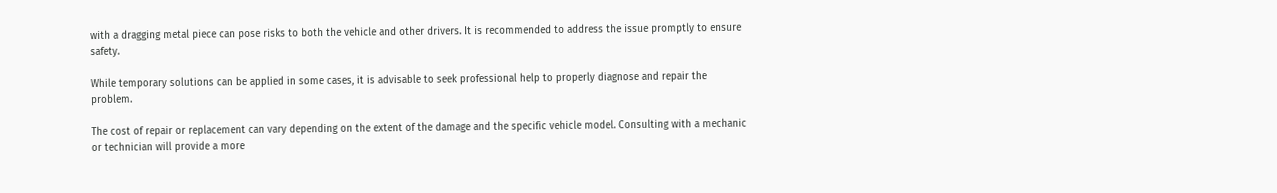with a dragging metal piece can pose risks to both the vehicle and other drivers. It is recommended to address the issue promptly to ensure safety.

While temporary solutions can be applied in some cases, it is advisable to seek professional help to properly diagnose and repair the problem.

The cost of repair or replacement can vary depending on the extent of the damage and the specific vehicle model. Consulting with a mechanic or technician will provide a more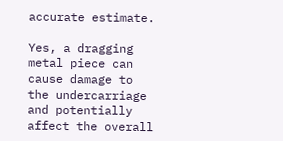accurate estimate.

Yes, a dragging metal piece can cause damage to the undercarriage and potentially affect the overall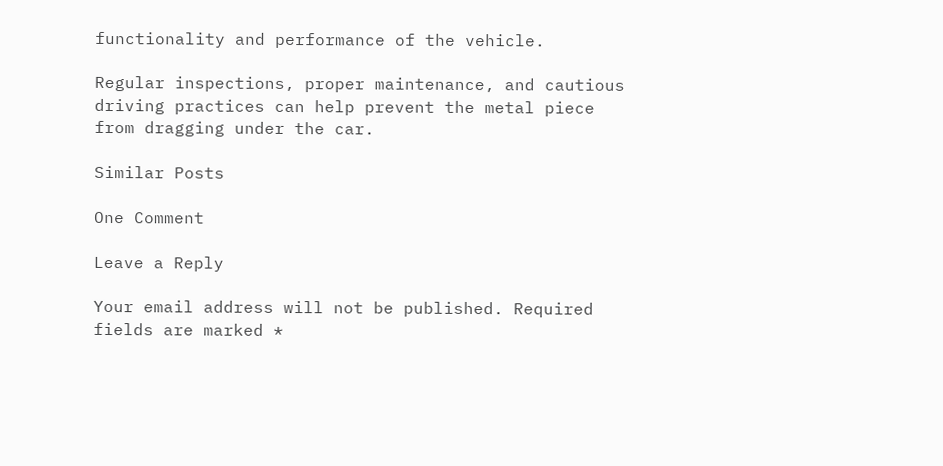functionality and performance of the vehicle.

Regular inspections, proper maintenance, and cautious driving practices can help prevent the metal piece from dragging under the car.

Similar Posts

One Comment

Leave a Reply

Your email address will not be published. Required fields are marked *